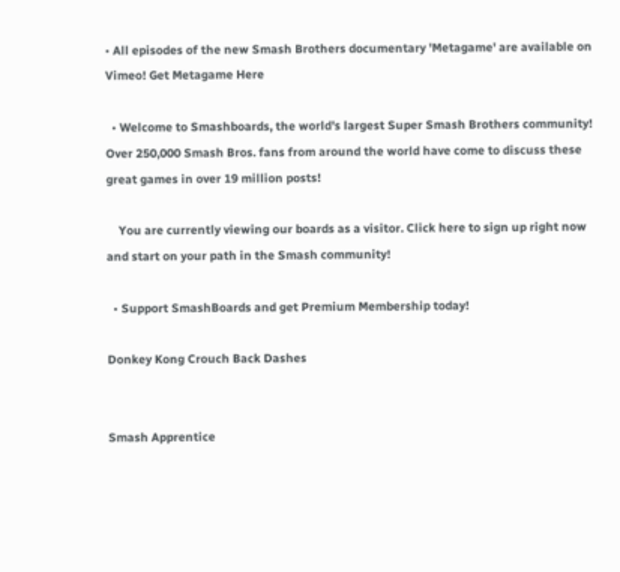• All episodes of the new Smash Brothers documentary 'Metagame' are available on Vimeo! Get Metagame Here

  • Welcome to Smashboards, the world's largest Super Smash Brothers community! Over 250,000 Smash Bros. fans from around the world have come to discuss these great games in over 19 million posts!

    You are currently viewing our boards as a visitor. Click here to sign up right now and start on your path in the Smash community!

  • Support SmashBoards and get Premium Membership today!

Donkey Kong Crouch Back Dashes


Smash Apprentice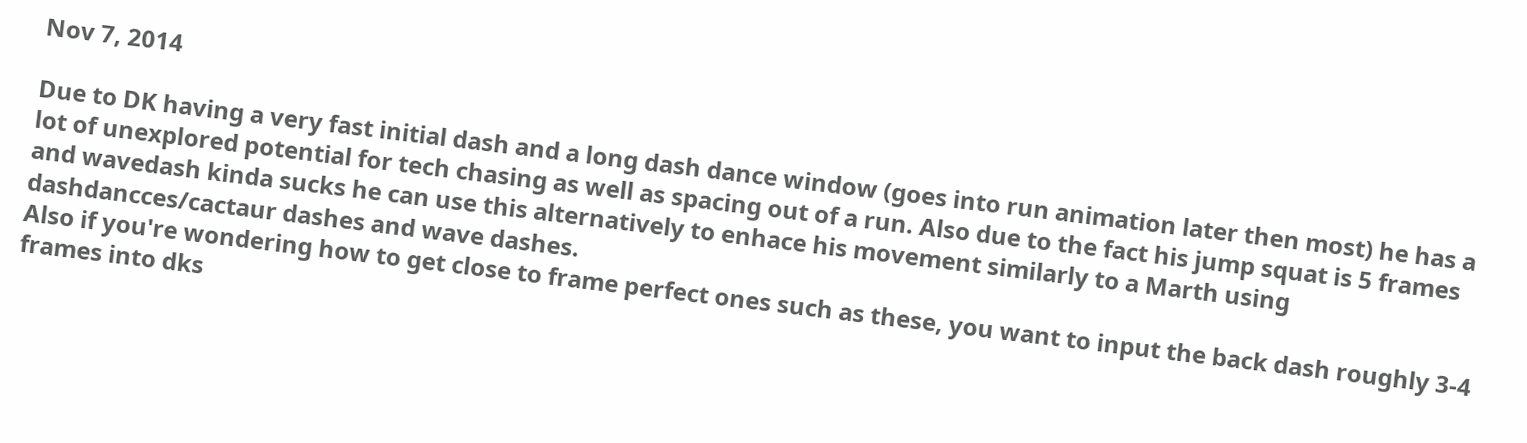Nov 7, 2014

Due to DK having a very fast initial dash and a long dash dance window (goes into run animation later then most) he has a lot of unexplored potential for tech chasing as well as spacing out of a run. Also due to the fact his jump squat is 5 frames and wavedash kinda sucks he can use this alternatively to enhace his movement similarly to a Marth using dashdancces/cactaur dashes and wave dashes.
Also if you're wondering how to get close to frame perfect ones such as these, you want to input the back dash roughly 3-4 frames into dks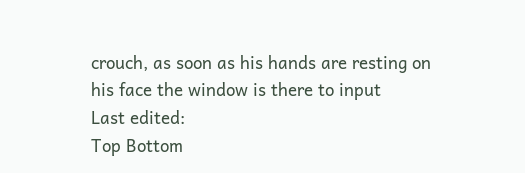crouch, as soon as his hands are resting on his face the window is there to input
Last edited:
Top Bottom